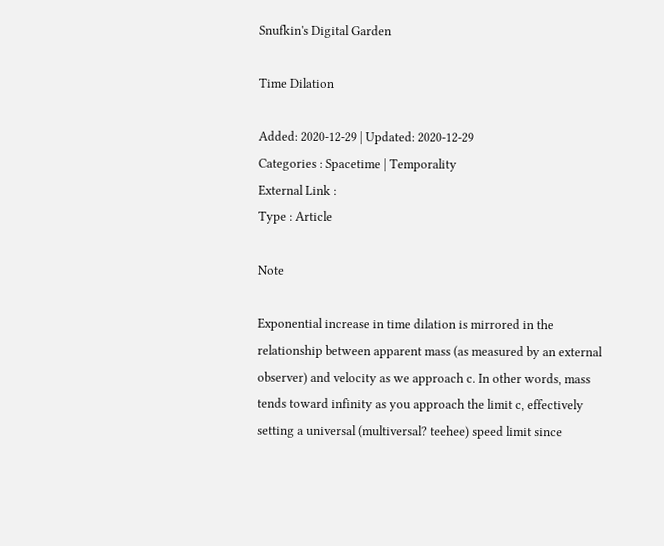Snufkin's Digital Garden

Time Dilation

Added: 2020-12-29 | Updated: 2020-12-29
Categories : Spacetime | Temporality
External Link :
Type : Article

Note

Exponential increase in time dilation is mirrored in the relationship between apparent mass (as measured by an external observer) and velocity as we approach c. In other words, mass tends toward infinity as you approach the limit c, effectively setting a universal (multiversal? teehee) speed limit since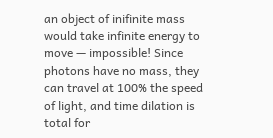an object of inifinite mass would take infinite energy to move — impossible! Since photons have no mass, they can travel at 100% the speed of light, and time dilation is total for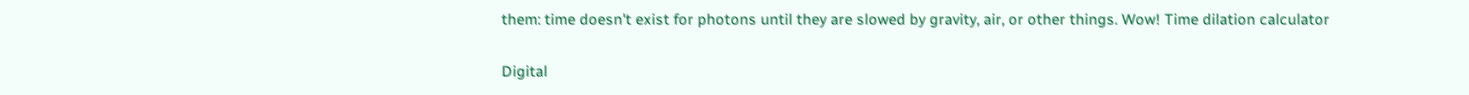them: time doesn't exist for photons until they are slowed by gravity, air, or other things. Wow! Time dilation calculator

Digital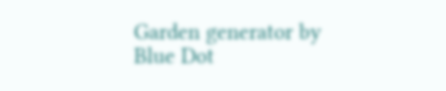Garden generator by Blue Dot